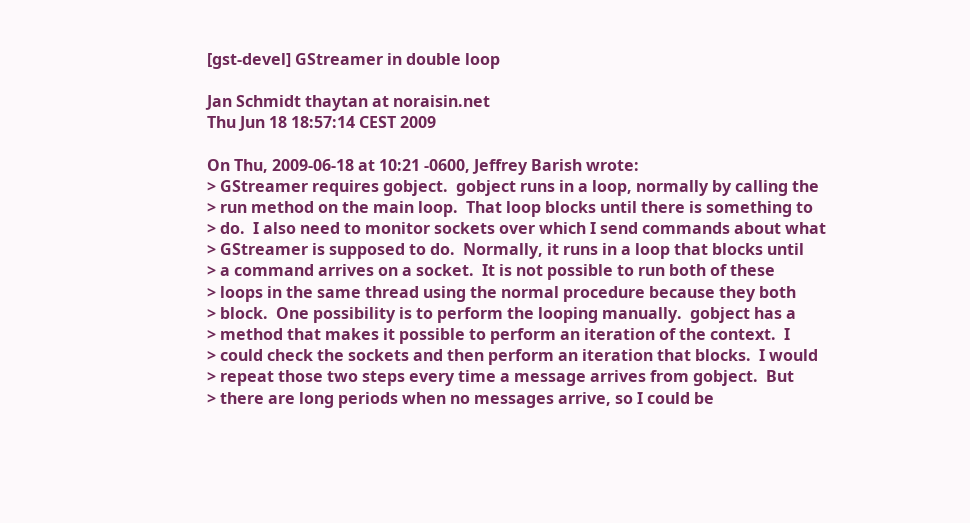[gst-devel] GStreamer in double loop

Jan Schmidt thaytan at noraisin.net
Thu Jun 18 18:57:14 CEST 2009

On Thu, 2009-06-18 at 10:21 -0600, Jeffrey Barish wrote:
> GStreamer requires gobject.  gobject runs in a loop, normally by calling the
> run method on the main loop.  That loop blocks until there is something to
> do.  I also need to monitor sockets over which I send commands about what
> GStreamer is supposed to do.  Normally, it runs in a loop that blocks until
> a command arrives on a socket.  It is not possible to run both of these
> loops in the same thread using the normal procedure because they both
> block.  One possibility is to perform the looping manually.  gobject has a
> method that makes it possible to perform an iteration of the context.  I
> could check the sockets and then perform an iteration that blocks.  I would
> repeat those two steps every time a message arrives from gobject.  But
> there are long periods when no messages arrive, so I could be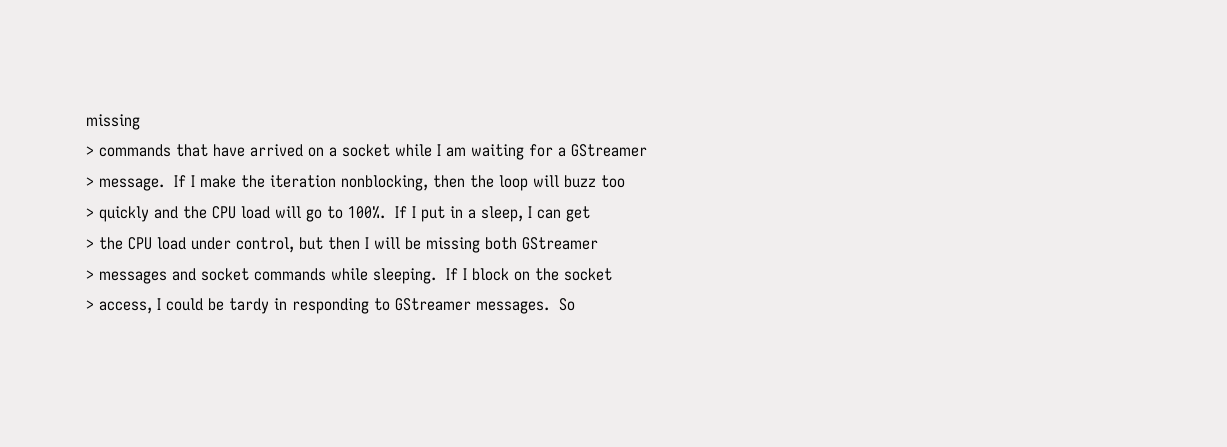missing
> commands that have arrived on a socket while I am waiting for a GStreamer
> message.  If I make the iteration nonblocking, then the loop will buzz too
> quickly and the CPU load will go to 100%.  If I put in a sleep, I can get
> the CPU load under control, but then I will be missing both GStreamer
> messages and socket commands while sleeping.  If I block on the socket
> access, I could be tardy in responding to GStreamer messages.  So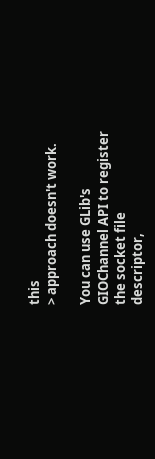this
> approach doesn't work.

You can use GLib's GIOChannel API to register the socket file
descriptor,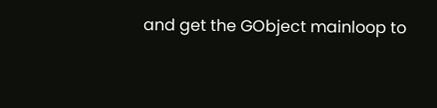and get the GObject mainloop to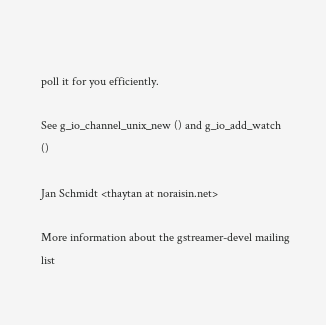poll it for you efficiently.

See g_io_channel_unix_new () and g_io_add_watch ()

Jan Schmidt <thaytan at noraisin.net>

More information about the gstreamer-devel mailing list